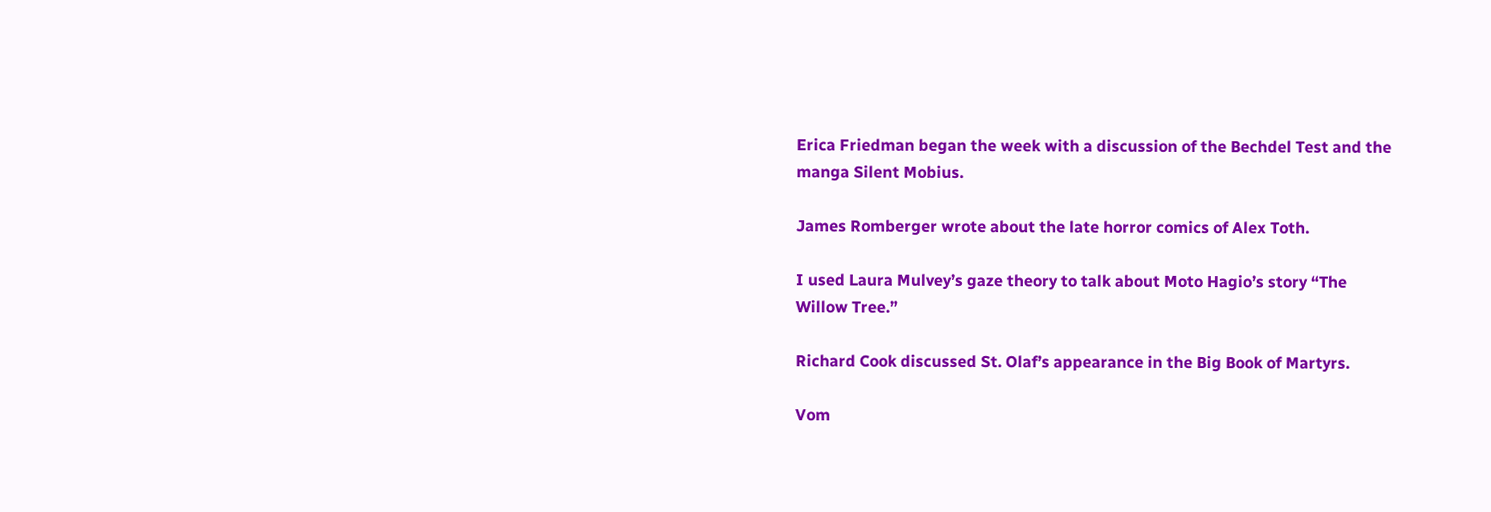Erica Friedman began the week with a discussion of the Bechdel Test and the manga Silent Mobius.

James Romberger wrote about the late horror comics of Alex Toth.

I used Laura Mulvey’s gaze theory to talk about Moto Hagio’s story “The Willow Tree.”

Richard Cook discussed St. Olaf’s appearance in the Big Book of Martyrs.

Vom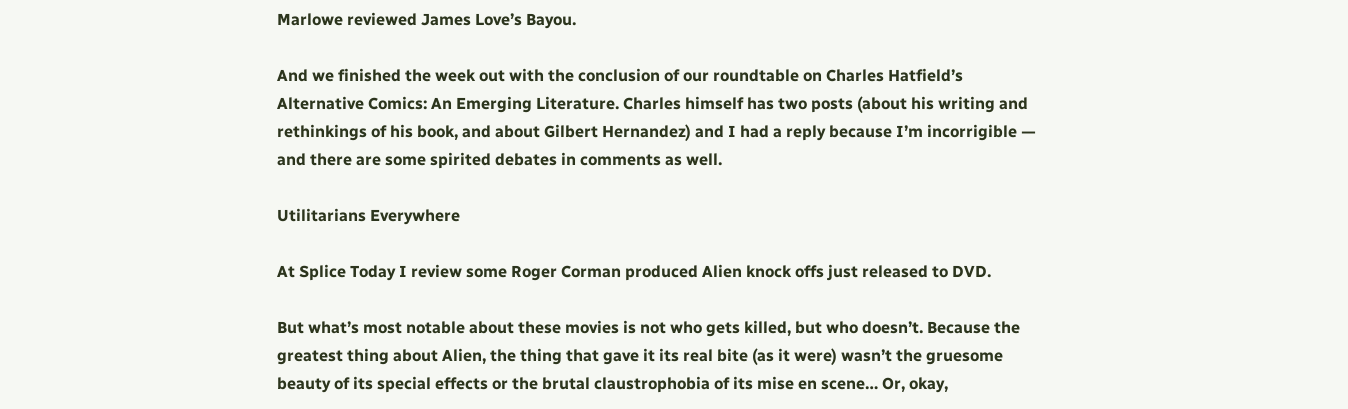Marlowe reviewed James Love’s Bayou.

And we finished the week out with the conclusion of our roundtable on Charles Hatfield’s Alternative Comics: An Emerging Literature. Charles himself has two posts (about his writing and rethinkings of his book, and about Gilbert Hernandez) and I had a reply because I’m incorrigible — and there are some spirited debates in comments as well.

Utilitarians Everywhere

At Splice Today I review some Roger Corman produced Alien knock offs just released to DVD.

But what’s most notable about these movies is not who gets killed, but who doesn’t. Because the greatest thing about Alien, the thing that gave it its real bite (as it were) wasn’t the gruesome beauty of its special effects or the brutal claustrophobia of its mise en scene… Or, okay,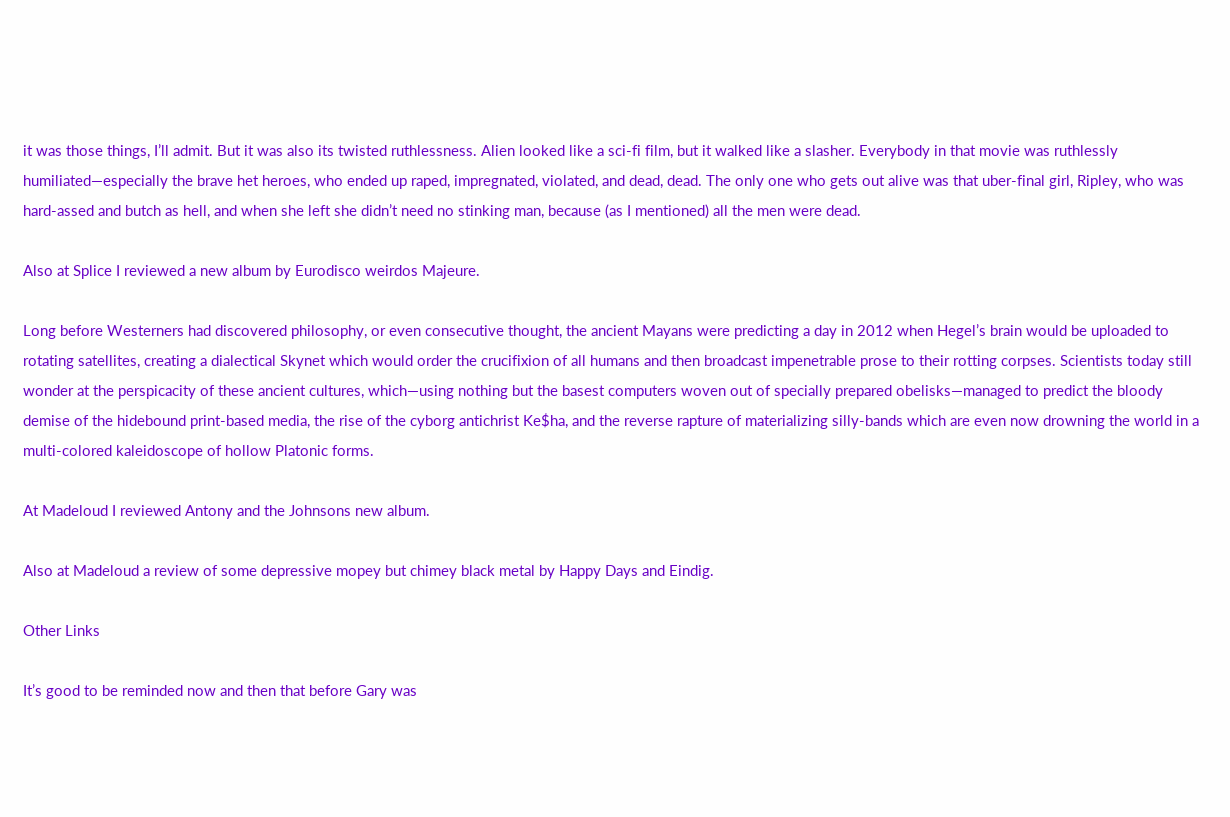it was those things, I’ll admit. But it was also its twisted ruthlessness. Alien looked like a sci-fi film, but it walked like a slasher. Everybody in that movie was ruthlessly humiliated—especially the brave het heroes, who ended up raped, impregnated, violated, and dead, dead. The only one who gets out alive was that uber-final girl, Ripley, who was hard-assed and butch as hell, and when she left she didn’t need no stinking man, because (as I mentioned) all the men were dead.

Also at Splice I reviewed a new album by Eurodisco weirdos Majeure.

Long before Westerners had discovered philosophy, or even consecutive thought, the ancient Mayans were predicting a day in 2012 when Hegel’s brain would be uploaded to rotating satellites, creating a dialectical Skynet which would order the crucifixion of all humans and then broadcast impenetrable prose to their rotting corpses. Scientists today still wonder at the perspicacity of these ancient cultures, which—using nothing but the basest computers woven out of specially prepared obelisks—managed to predict the bloody demise of the hidebound print-based media, the rise of the cyborg antichrist Ke$ha, and the reverse rapture of materializing silly-bands which are even now drowning the world in a multi-colored kaleidoscope of hollow Platonic forms.

At Madeloud I reviewed Antony and the Johnsons new album.

Also at Madeloud a review of some depressive mopey but chimey black metal by Happy Days and Eindig.

Other Links

It’s good to be reminded now and then that before Gary was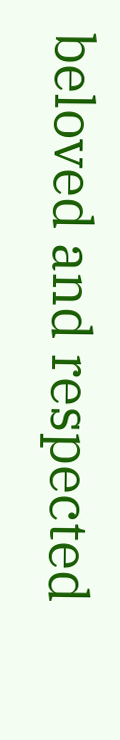beloved and respected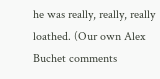he was really, really, really loathed. (Our own Alex Buchet comments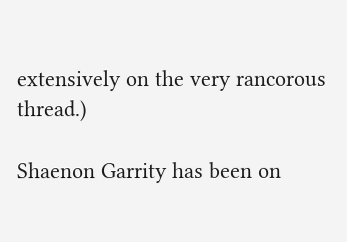extensively on the very rancorous thread.)

Shaenon Garrity has been on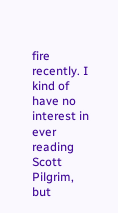fire recently. I kind of have no interest in ever reading Scott Pilgrim, but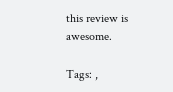this review is awesome.

Tags: ,